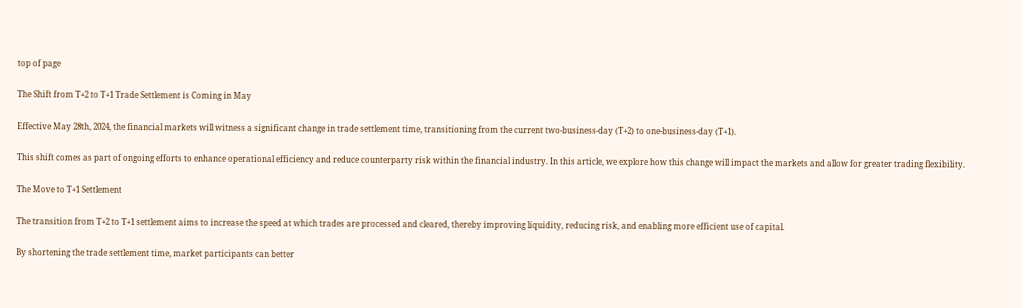top of page

The Shift from T+2 to T+1 Trade Settlement is Coming in May

Effective May 28th, 2024, the financial markets will witness a significant change in trade settlement time, transitioning from the current two-business-day (T+2) to one-business-day (T+1).

This shift comes as part of ongoing efforts to enhance operational efficiency and reduce counterparty risk within the financial industry. In this article, we explore how this change will impact the markets and allow for greater trading flexibility.

The Move to T+1 Settlement

The transition from T+2 to T+1 settlement aims to increase the speed at which trades are processed and cleared, thereby improving liquidity, reducing risk, and enabling more efficient use of capital.

By shortening the trade settlement time, market participants can better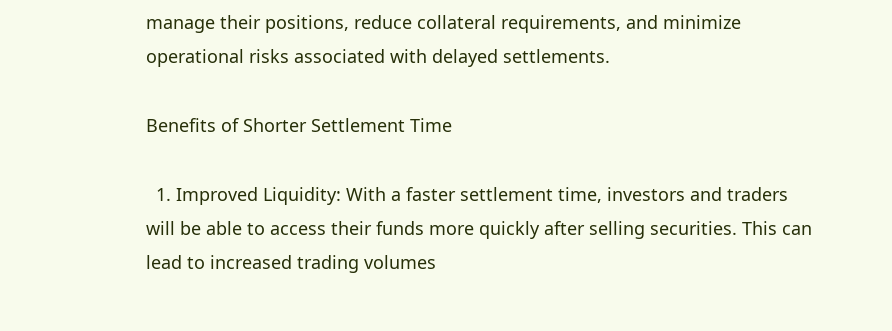manage their positions, reduce collateral requirements, and minimize operational risks associated with delayed settlements.

Benefits of Shorter Settlement Time

  1. Improved Liquidity: With a faster settlement time, investors and traders will be able to access their funds more quickly after selling securities. This can lead to increased trading volumes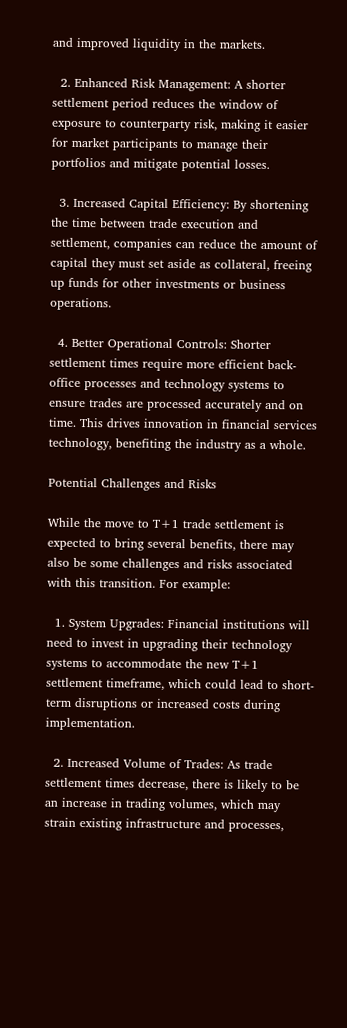and improved liquidity in the markets.

  2. Enhanced Risk Management: A shorter settlement period reduces the window of exposure to counterparty risk, making it easier for market participants to manage their portfolios and mitigate potential losses.

  3. Increased Capital Efficiency: By shortening the time between trade execution and settlement, companies can reduce the amount of capital they must set aside as collateral, freeing up funds for other investments or business operations.

  4. Better Operational Controls: Shorter settlement times require more efficient back-office processes and technology systems to ensure trades are processed accurately and on time. This drives innovation in financial services technology, benefiting the industry as a whole.

Potential Challenges and Risks

While the move to T+1 trade settlement is expected to bring several benefits, there may also be some challenges and risks associated with this transition. For example:

  1. System Upgrades: Financial institutions will need to invest in upgrading their technology systems to accommodate the new T+1 settlement timeframe, which could lead to short-term disruptions or increased costs during implementation.

  2. Increased Volume of Trades: As trade settlement times decrease, there is likely to be an increase in trading volumes, which may strain existing infrastructure and processes,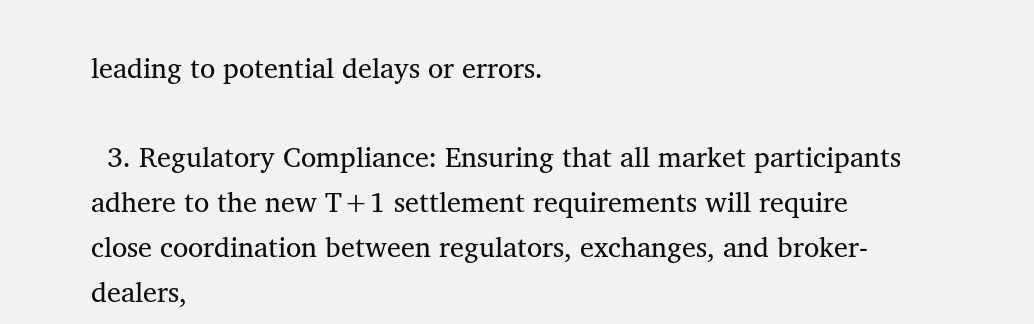leading to potential delays or errors.

  3. Regulatory Compliance: Ensuring that all market participants adhere to the new T+1 settlement requirements will require close coordination between regulators, exchanges, and broker-dealers,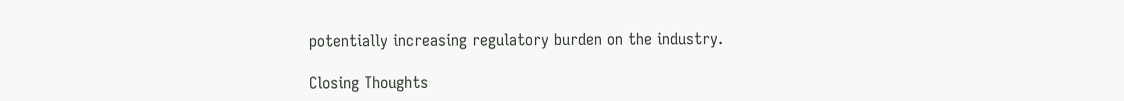potentially increasing regulatory burden on the industry.

Closing Thoughts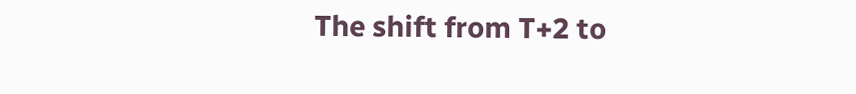The shift from T+2 to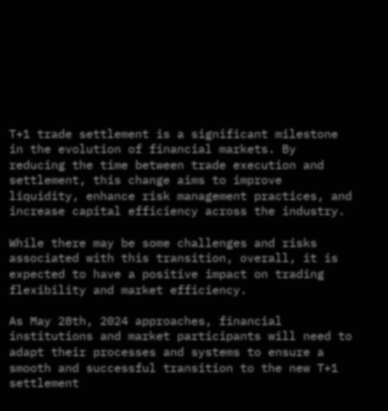T+1 trade settlement is a significant milestone in the evolution of financial markets. By reducing the time between trade execution and settlement, this change aims to improve liquidity, enhance risk management practices, and increase capital efficiency across the industry.

While there may be some challenges and risks associated with this transition, overall, it is expected to have a positive impact on trading flexibility and market efficiency.

As May 28th, 2024 approaches, financial institutions and market participants will need to adapt their processes and systems to ensure a smooth and successful transition to the new T+1 settlement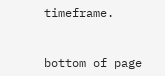timeframe.


bottom of page